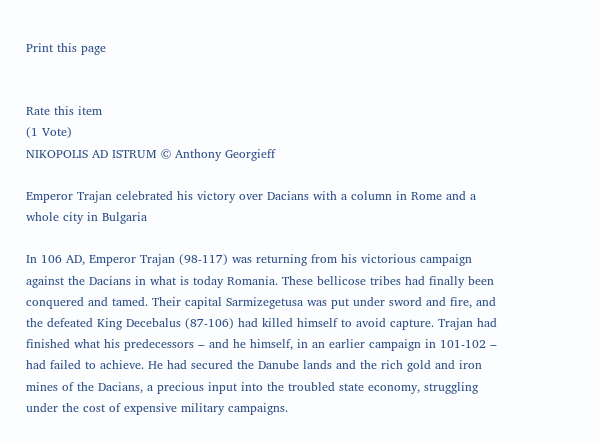Print this page


Rate this item
(1 Vote)
NIKOPOLIS AD ISTRUM © Anthony Georgieff

Emperor Trajan celebrated his victory over Dacians with a column in Rome and a whole city in Bulgaria

In 106 AD, Emperor Trajan (98-117) was returning from his victorious campaign against the Dacians in what is today Romania. These bellicose tribes had finally been conquered and tamed. Their capital Sarmizegetusa was put under sword and fire, and the defeated King Decebalus (87-106) had killed himself to avoid capture. Trajan had finished what his predecessors ‒ and he himself, in an earlier campaign in 101-102 ‒ had failed to achieve. He had secured the Danube lands and the rich gold and iron mines of the Dacians, a precious input into the troubled state economy, struggling under the cost of expensive military campaigns.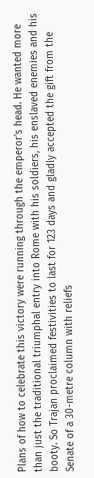Plans of how to celebrate this victory were running through the emperor's head. He wanted more than just the traditional triumphal entry into Rome with his soldiers, his enslaved enemies and his booty. So Trajan proclaimed festivities to last for 123 days and gladly accepted the gift from the Senate of a 30-metre column with reliefs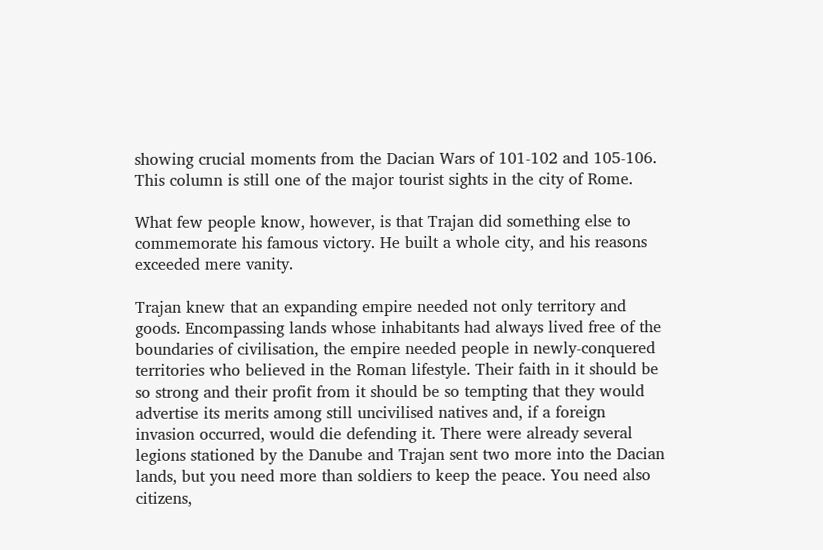showing crucial moments from the Dacian Wars of 101-102 and 105-106. This column is still one of the major tourist sights in the city of Rome.

What few people know, however, is that Trajan did something else to commemorate his famous victory. He built a whole city, and his reasons exceeded mere vanity.

Trajan knew that an expanding empire needed not only territory and goods. Encompassing lands whose inhabitants had always lived free of the boundaries of civilisation, the empire needed people in newly-conquered territories who believed in the Roman lifestyle. Their faith in it should be so strong and their profit from it should be so tempting that they would advertise its merits among still uncivilised natives and, if a foreign invasion occurred, would die defending it. There were already several legions stationed by the Danube and Trajan sent two more into the Dacian lands, but you need more than soldiers to keep the peace. You need also citizens,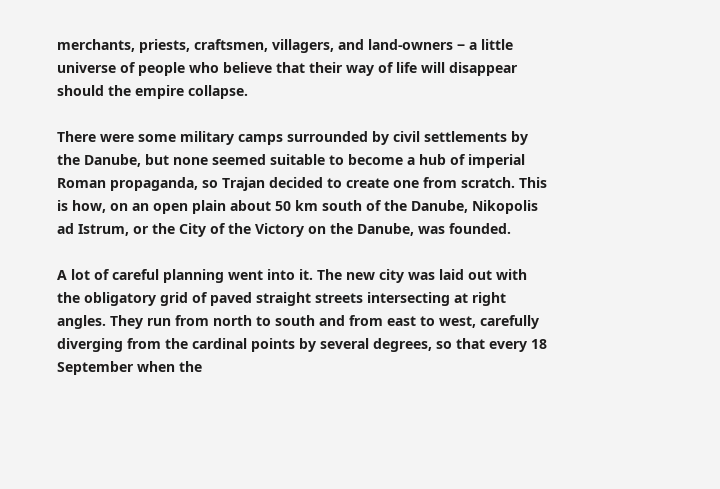merchants, priests, craftsmen, villagers, and land-owners ‒ a little universe of people who believe that their way of life will disappear should the empire collapse.

There were some military camps surrounded by civil settlements by the Danube, but none seemed suitable to become a hub of imperial Roman propaganda, so Trajan decided to create one from scratch. This is how, on an open plain about 50 km south of the Danube, Nikopolis ad Istrum, or the City of the Victory on the Danube, was founded.

A lot of careful planning went into it. The new city was laid out with the obligatory grid of paved straight streets intersecting at right angles. They run from north to south and from east to west, carefully diverging from the cardinal points by several degrees, so that every 18 September when the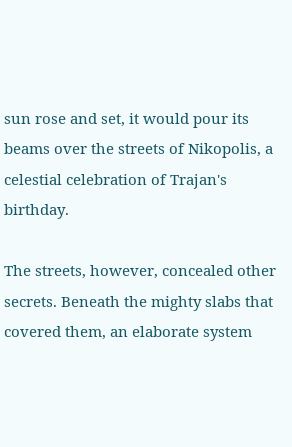sun rose and set, it would pour its beams over the streets of Nikopolis, a celestial celebration of Trajan's birthday.

The streets, however, concealed other secrets. Beneath the mighty slabs that covered them, an elaborate system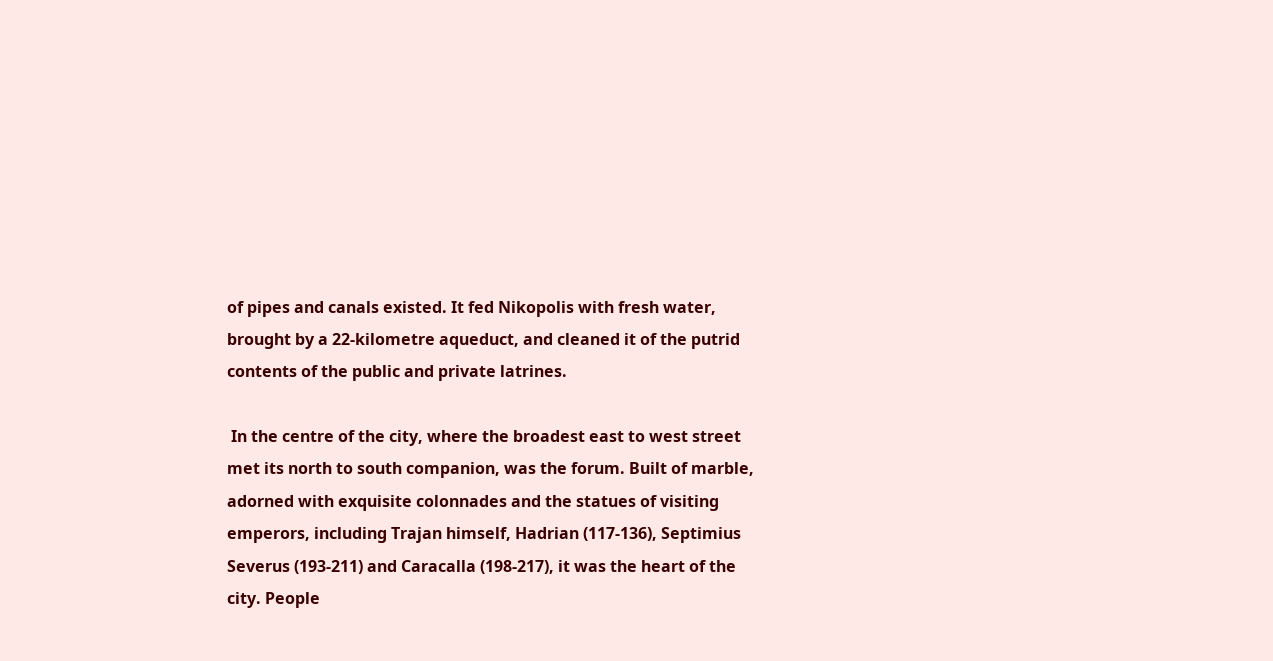of pipes and canals existed. It fed Nikopolis with fresh water, brought by a 22-kilometre aqueduct, and cleaned it of the putrid contents of the public and private latrines.

 In the centre of the city, where the broadest east to west street met its north to south companion, was the forum. Built of marble, adorned with exquisite colonnades and the statues of visiting emperors, including Trajan himself, Hadrian (117-136), Septimius Severus (193-211) and Caracalla (198-217), it was the heart of the city. People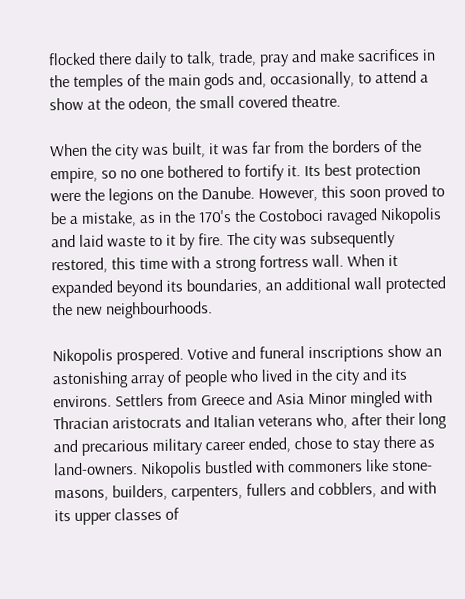flocked there daily to talk, trade, pray and make sacrifices in the temples of the main gods and, occasionally, to attend a show at the odeon, the small covered theatre.

When the city was built, it was far from the borders of the empire, so no one bothered to fortify it. Its best protection were the legions on the Danube. However, this soon proved to be a mistake, as in the 170's the Costoboci ravaged Nikopolis and laid waste to it by fire. The city was subsequently restored, this time with a strong fortress wall. When it expanded beyond its boundaries, an additional wall protected the new neighbourhoods.

Nikopolis prospered. Votive and funeral inscriptions show an astonishing array of people who lived in the city and its environs. Settlers from Greece and Asia Minor mingled with Thracian aristocrats and Italian veterans who, after their long and precarious military career ended, chose to stay there as land-owners. Nikopolis bustled with commoners like stone-masons, builders, carpenters, fullers and cobblers, and with its upper classes of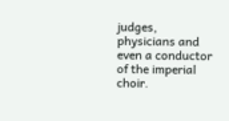judges, physicians and even a conductor of the imperial choir.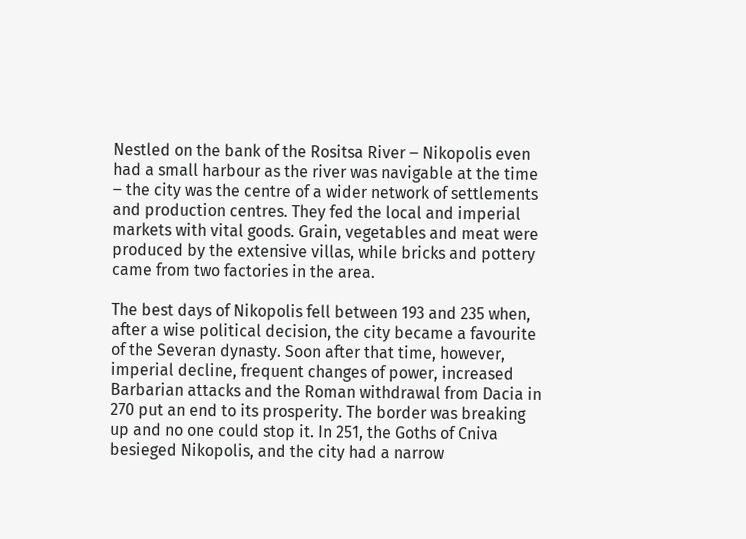Nestled on the bank of the Rositsa River ‒ Nikopolis even had a small harbour as the river was navigable at the time ‒ the city was the centre of a wider network of settlements and production centres. They fed the local and imperial markets with vital goods. Grain, vegetables and meat were produced by the extensive villas, while bricks and pottery came from two factories in the area.

The best days of Nikopolis fell between 193 and 235 when, after a wise political decision, the city became a favourite of the Severan dynasty. Soon after that time, however, imperial decline, frequent changes of power, increased Barbarian attacks and the Roman withdrawal from Dacia in 270 put an end to its prosperity. The border was breaking up and no one could stop it. In 251, the Goths of Cniva besieged Nikopolis, and the city had a narrow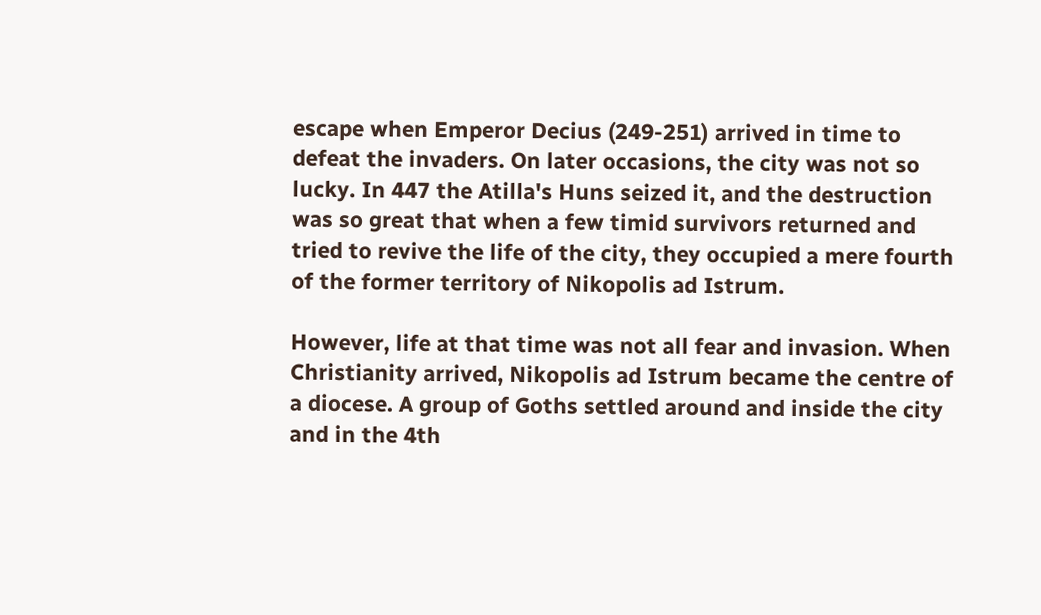escape when Emperor Decius (249-251) arrived in time to defeat the invaders. On later occasions, the city was not so lucky. In 447 the Atilla's Huns seized it, and the destruction was so great that when a few timid survivors returned and tried to revive the life of the city, they occupied a mere fourth of the former territory of Nikopolis ad Istrum.

However, life at that time was not all fear and invasion. When Christianity arrived, Nikopolis ad Istrum became the centre of a diocese. A group of Goths settled around and inside the city and in the 4th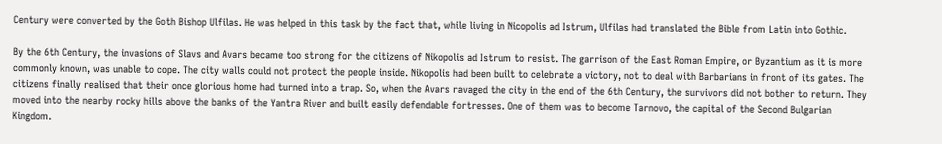Century were converted by the Goth Bishop Ulfilas. He was helped in this task by the fact that, while living in Nicopolis ad Istrum, Ulfilas had translated the Bible from Latin into Gothic.

By the 6th Century, the invasions of Slavs and Avars became too strong for the citizens of Nikopolis ad Istrum to resist. The garrison of the East Roman Empire, or Byzantium as it is more commonly known, was unable to cope. The city walls could not protect the people inside. Nikopolis had been built to celebrate a victory, not to deal with Barbarians in front of its gates. The citizens finally realised that their once glorious home had turned into a trap. So, when the Avars ravaged the city in the end of the 6th Century, the survivors did not bother to return. They moved into the nearby rocky hills above the banks of the Yantra River and built easily defendable fortresses. One of them was to become Tarnovo, the capital of the Second Bulgarian Kingdom.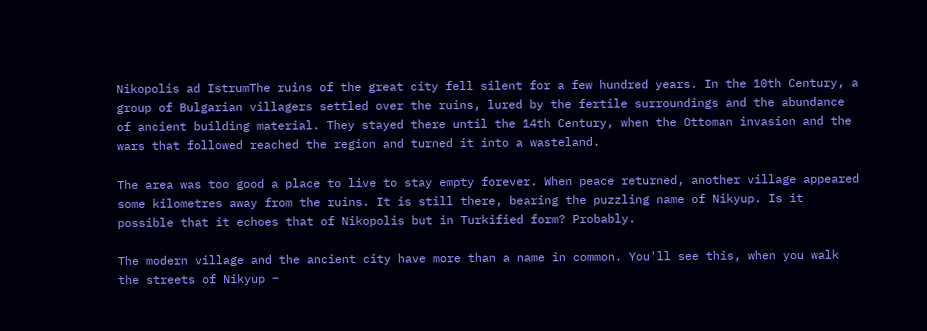Nikopolis ad IstrumThe ruins of the great city fell silent for a few hundred years. In the 10th Century, a group of Bulgarian villagers settled over the ruins, lured by the fertile surroundings and the abundance of ancient building material. They stayed there until the 14th Century, when the Ottoman invasion and the wars that followed reached the region and turned it into a wasteland.

The area was too good a place to live to stay empty forever. When peace returned, another village appeared some kilometres away from the ruins. It is still there, bearing the puzzling name of Nikyup. Is it possible that it echoes that of Nikopolis but in Turkified form? Probably.

The modern village and the ancient city have more than a name in common. You'll see this, when you walk the streets of Nikyup ‒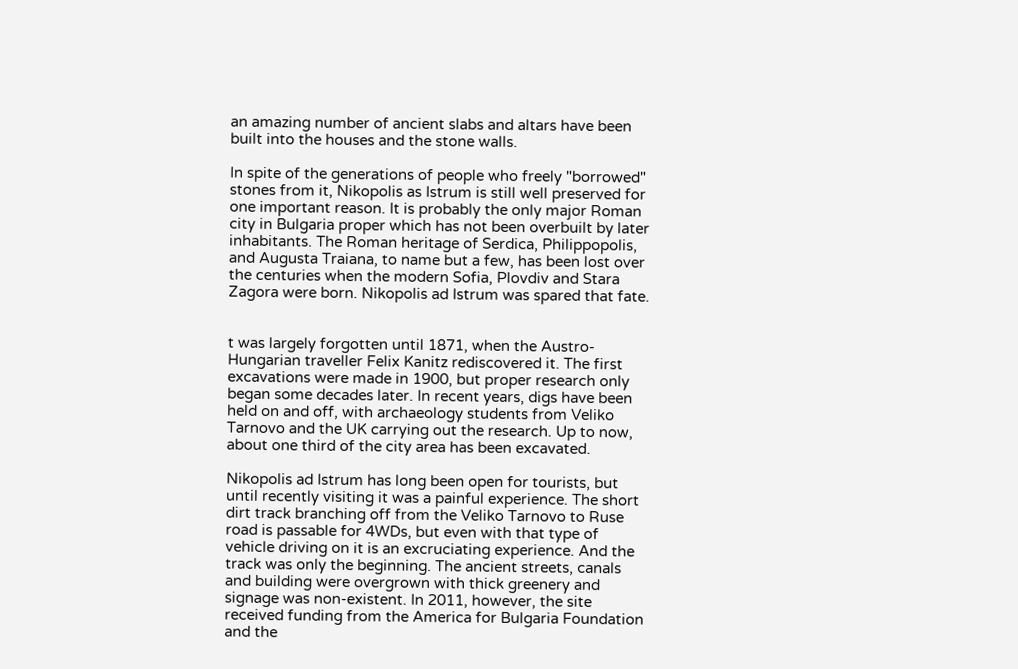an amazing number of ancient slabs and altars have been built into the houses and the stone walls.

In spite of the generations of people who freely "borrowed" stones from it, Nikopolis as Istrum is still well preserved for one important reason. It is probably the only major Roman city in Bulgaria proper which has not been overbuilt by later inhabitants. The Roman heritage of Serdica, Philippopolis, and Augusta Traiana, to name but a few, has been lost over the centuries when the modern Sofia, Plovdiv and Stara Zagora were born. Nikopolis ad Istrum was spared that fate.


t was largely forgotten until 1871, when the Austro-Hungarian traveller Felix Kanitz rediscovered it. The first excavations were made in 1900, but proper research only began some decades later. In recent years, digs have been held on and off, with archaeology students from Veliko Tarnovo and the UK carrying out the research. Up to now, about one third of the city area has been excavated.

Nikopolis ad Istrum has long been open for tourists, but until recently visiting it was a painful experience. The short dirt track branching off from the Veliko Tarnovo to Ruse road is passable for 4WDs, but even with that type of vehicle driving on it is an excruciating experience. And the track was only the beginning. The ancient streets, canals and building were overgrown with thick greenery and signage was non-existent. In 2011, however, the site received funding from the America for Bulgaria Foundation and the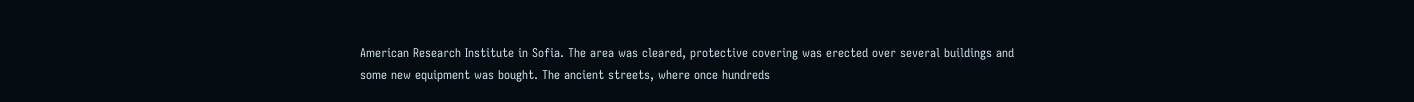American Research Institute in Sofia. The area was cleared, protective covering was erected over several buildings and some new equipment was bought. The ancient streets, where once hundreds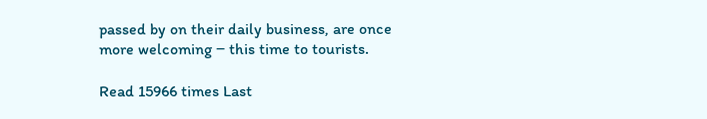passed by on their daily business, are once more welcoming ‒ this time to tourists.

Read 15966 times Last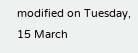modified on Tuesday, 15 March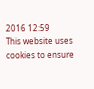2016 12:59
This website uses cookies to ensure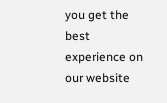you get the best experience on our website